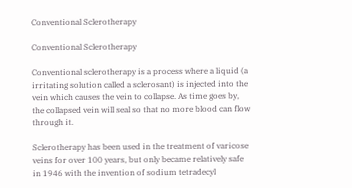Conventional Sclerotherapy

Conventional Sclerotherapy

Conventional sclerotherapy is a process where a liquid (a irritating solution called a sclerosant) is injected into the vein which causes the vein to collapse. As time goes by, the collapsed vein will seal so that no more blood can flow through it.

Sclerotherapy has been used in the treatment of varicose veins for over 100 years, but only became relatively safe in 1946 with the invention of sodium tetradecyl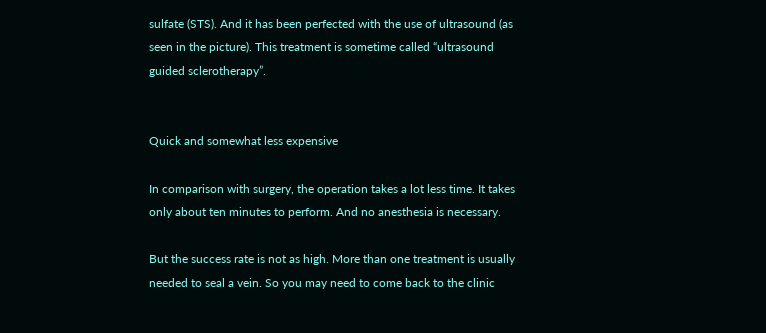sulfate (STS). And it has been perfected with the use of ultrasound (as seen in the picture). This treatment is sometime called “ultrasound guided sclerotherapy”.


Quick and somewhat less expensive

In comparison with surgery, the operation takes a lot less time. It takes only about ten minutes to perform. And no anesthesia is necessary.

But the success rate is not as high. More than one treatment is usually needed to seal a vein. So you may need to come back to the clinic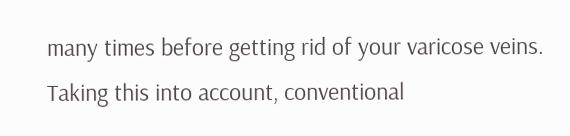many times before getting rid of your varicose veins. Taking this into account, conventional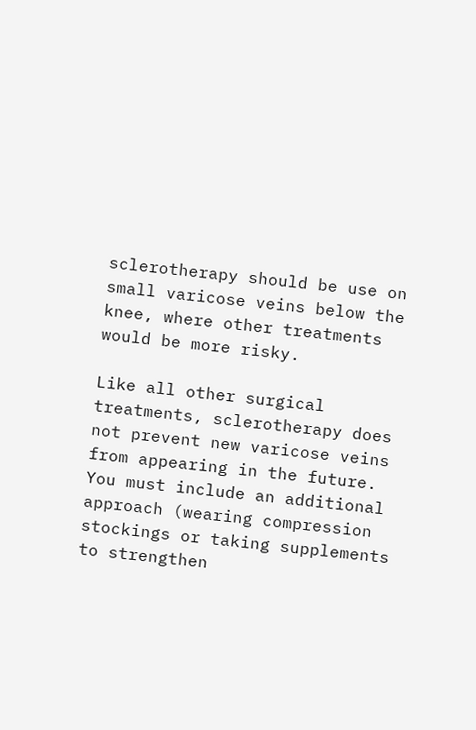sclerotherapy should be use on small varicose veins below the knee, where other treatments would be more risky.

Like all other surgical treatments, sclerotherapy does not prevent new varicose veins from appearing in the future. You must include an additional approach (wearing compression stockings or taking supplements to strengthen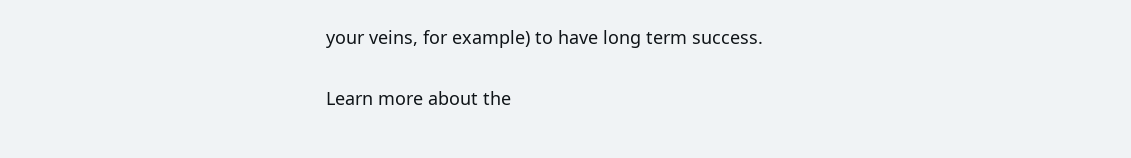your veins, for example) to have long term success.

Learn more about the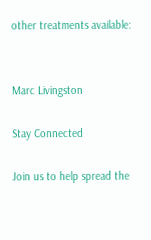other treatments available:


Marc Livingston

Stay Connected

Join us to help spread the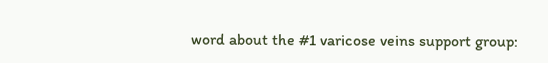word about the #1 varicose veins support group: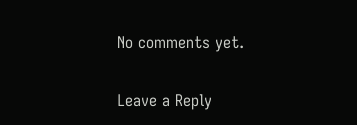No comments yet.

Leave a Reply